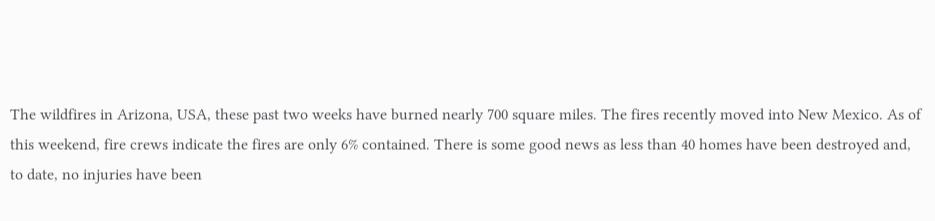The wildfires in Arizona, USA, these past two weeks have burned nearly 700 square miles. The fires recently moved into New Mexico. As of this weekend, fire crews indicate the fires are only 6% contained. There is some good news as less than 40 homes have been destroyed and, to date, no injuries have been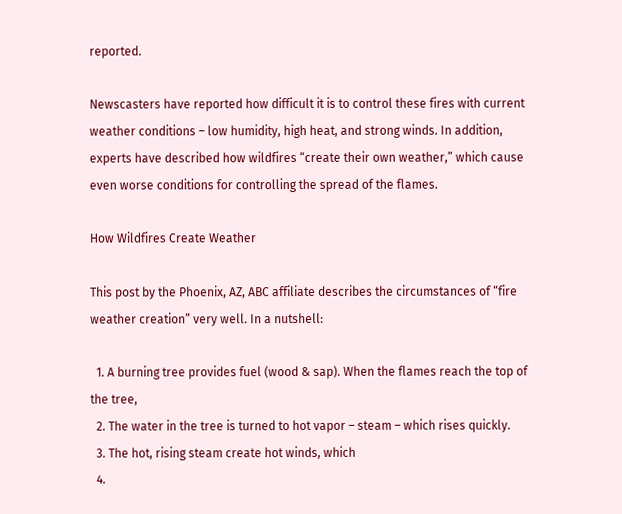reported.

Newscasters have reported how difficult it is to control these fires with current weather conditions – low humidity, high heat, and strong winds. In addition, experts have described how wildfires “create their own weather,” which cause even worse conditions for controlling the spread of the flames.

How Wildfires Create Weather

This post by the Phoenix, AZ, ABC affiliate describes the circumstances of “fire weather creation” very well. In a nutshell:

  1. A burning tree provides fuel (wood & sap). When the flames reach the top of the tree,
  2. The water in the tree is turned to hot vapor – steam – which rises quickly.
  3. The hot, rising steam create hot winds, which
  4.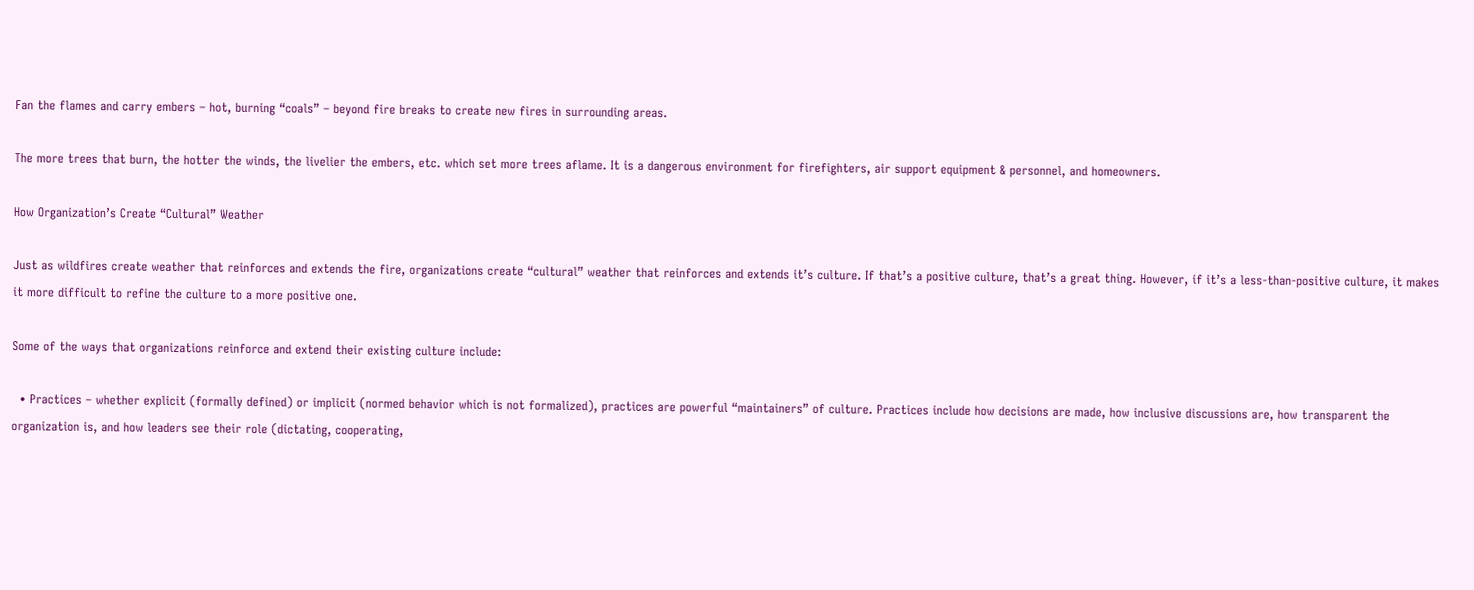Fan the flames and carry embers – hot, burning “coals” – beyond fire breaks to create new fires in surrounding areas.

The more trees that burn, the hotter the winds, the livelier the embers, etc. which set more trees aflame. It is a dangerous environment for firefighters, air support equipment & personnel, and homeowners.

How Organization’s Create “Cultural” Weather

Just as wildfires create weather that reinforces and extends the fire, organizations create “cultural” weather that reinforces and extends it’s culture. If that’s a positive culture, that’s a great thing. However, if it’s a less-than-positive culture, it makes it more difficult to refine the culture to a more positive one.

Some of the ways that organizations reinforce and extend their existing culture include:

  • Practices – whether explicit (formally defined) or implicit (normed behavior which is not formalized), practices are powerful “maintainers” of culture. Practices include how decisions are made, how inclusive discussions are, how transparent the organization is, and how leaders see their role (dictating, cooperating,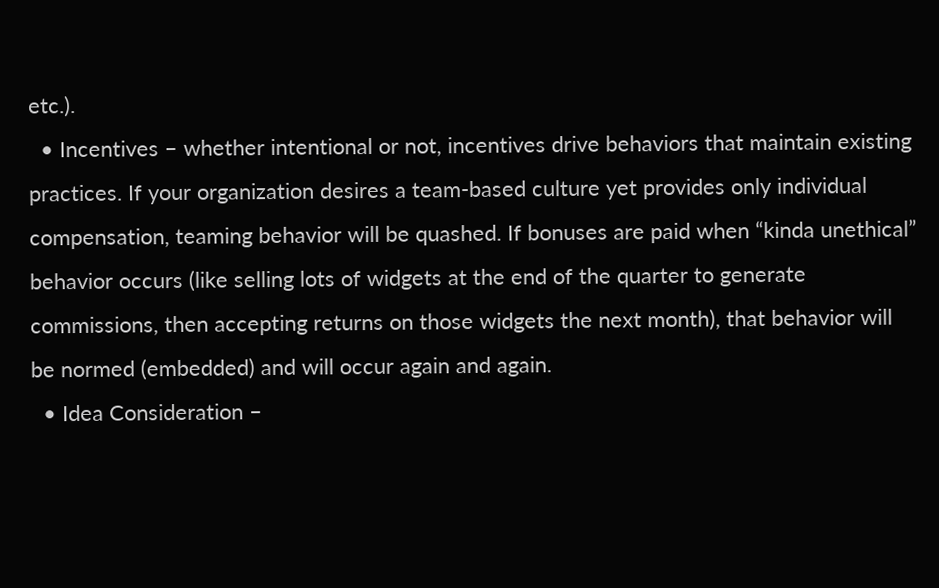etc.).
  • Incentives – whether intentional or not, incentives drive behaviors that maintain existing practices. If your organization desires a team-based culture yet provides only individual compensation, teaming behavior will be quashed. If bonuses are paid when “kinda unethical” behavior occurs (like selling lots of widgets at the end of the quarter to generate commissions, then accepting returns on those widgets the next month), that behavior will be normed (embedded) and will occur again and again.
  • Idea Consideration –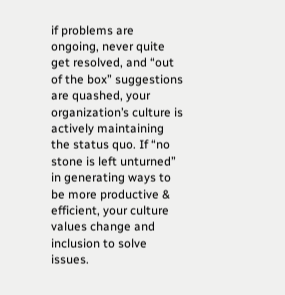if problems are ongoing, never quite get resolved, and “out of the box” suggestions are quashed, your organization’s culture is actively maintaining the status quo. If “no stone is left unturned” in generating ways to be more productive & efficient, your culture values change and inclusion to solve issues.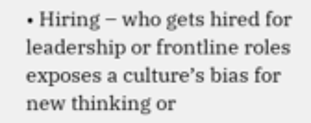• Hiring – who gets hired for leadership or frontline roles exposes a culture’s bias for new thinking or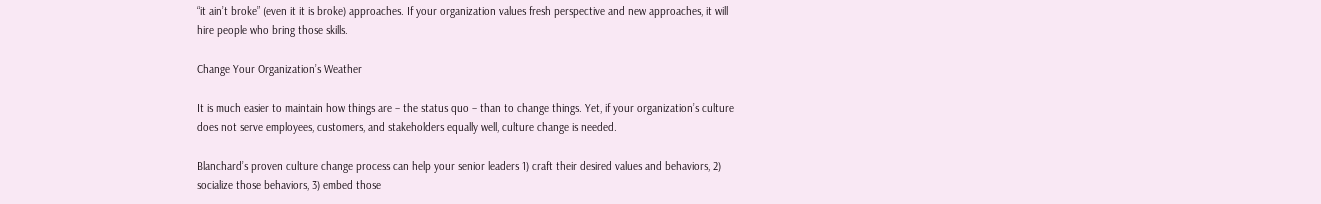“it ain’t broke” (even it it is broke) approaches. If your organization values fresh perspective and new approaches, it will hire people who bring those skills.

Change Your Organization’s Weather

It is much easier to maintain how things are – the status quo – than to change things. Yet, if your organization’s culture does not serve employees, customers, and stakeholders equally well, culture change is needed.

Blanchard’s proven culture change process can help your senior leaders 1) craft their desired values and behaviors, 2) socialize those behaviors, 3) embed those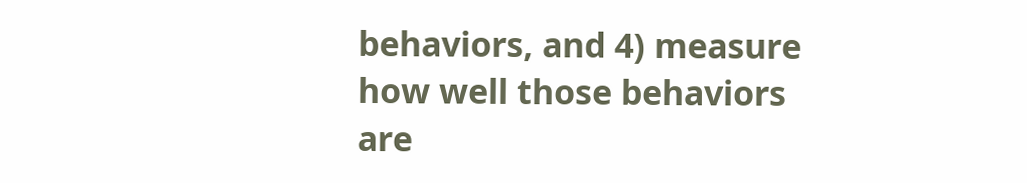behaviors, and 4) measure how well those behaviors are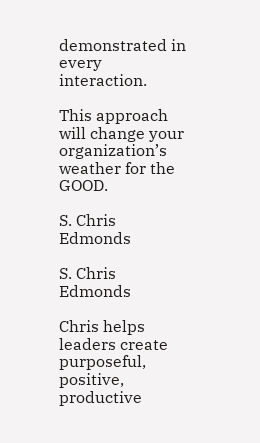demonstrated in every interaction.

This approach will change your organization’s weather for the GOOD.

S. Chris Edmonds

S. Chris Edmonds

Chris helps leaders create purposeful, positive, productive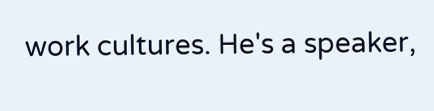work cultures. He's a speaker,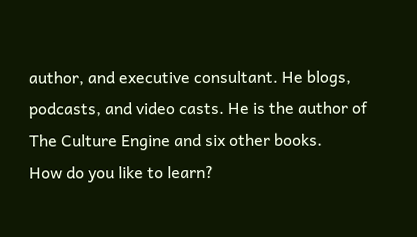author, and executive consultant. He blogs, podcasts, and video casts. He is the author of The Culture Engine and six other books.
How do you like to learn?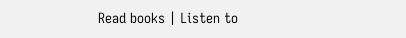Read books | Listen to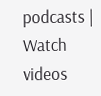podcasts | Watch videos